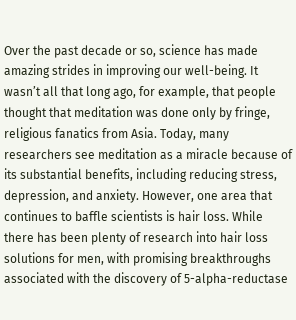Over the past decade or so, science has made amazing strides in improving our well-being. It wasn’t all that long ago, for example, that people thought that meditation was done only by fringe, religious fanatics from Asia. Today, many researchers see meditation as a miracle because of its substantial benefits, including reducing stress, depression, and anxiety. However, one area that continues to baffle scientists is hair loss. While there has been plenty of research into hair loss solutions for men, with promising breakthroughs associated with the discovery of 5-alpha-reductase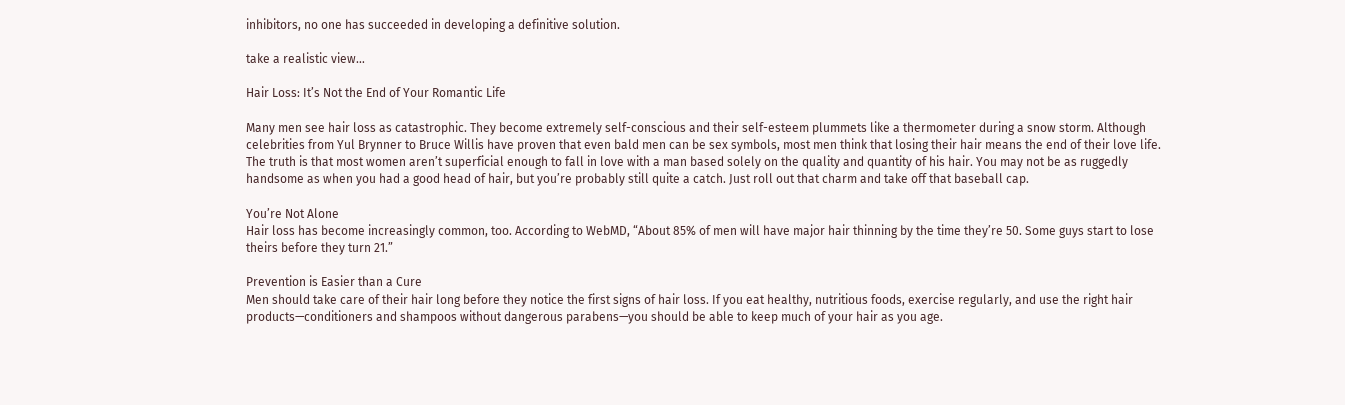inhibitors, no one has succeeded in developing a definitive solution.

take a realistic view…

Hair Loss: It’s Not the End of Your Romantic Life

Many men see hair loss as catastrophic. They become extremely self-conscious and their self-esteem plummets like a thermometer during a snow storm. Although celebrities from Yul Brynner to Bruce Willis have proven that even bald men can be sex symbols, most men think that losing their hair means the end of their love life. The truth is that most women aren’t superficial enough to fall in love with a man based solely on the quality and quantity of his hair. You may not be as ruggedly handsome as when you had a good head of hair, but you’re probably still quite a catch. Just roll out that charm and take off that baseball cap.

You’re Not Alone
Hair loss has become increasingly common, too. According to WebMD, “About 85% of men will have major hair thinning by the time they’re 50. Some guys start to lose theirs before they turn 21.”

Prevention is Easier than a Cure
Men should take care of their hair long before they notice the first signs of hair loss. If you eat healthy, nutritious foods, exercise regularly, and use the right hair products—conditioners and shampoos without dangerous parabens—you should be able to keep much of your hair as you age.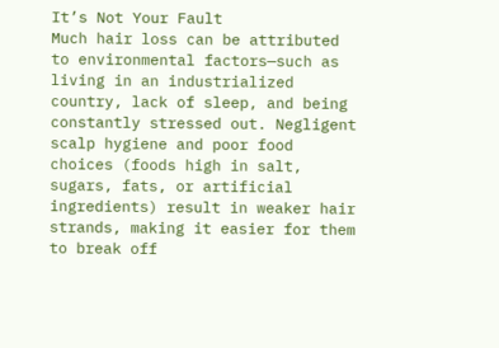It’s Not Your Fault
Much hair loss can be attributed to environmental factors—such as living in an industrialized country, lack of sleep, and being constantly stressed out. Negligent scalp hygiene and poor food choices (foods high in salt, sugars, fats, or artificial ingredients) result in weaker hair strands, making it easier for them to break off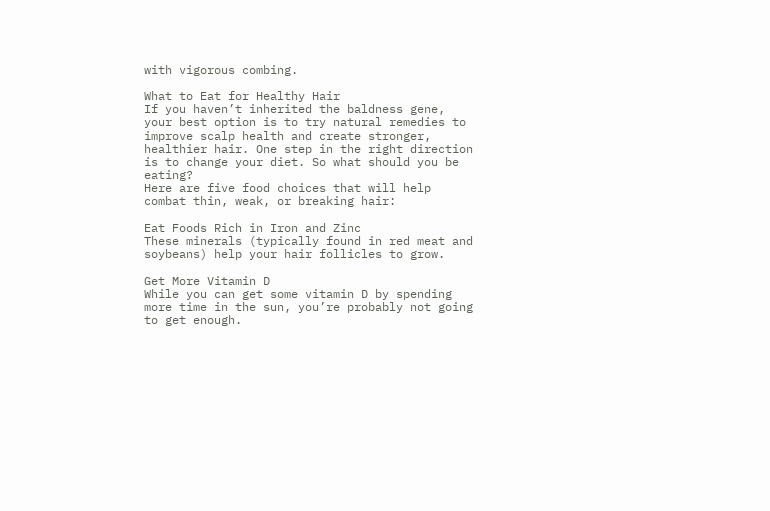with vigorous combing.

What to Eat for Healthy Hair
If you haven’t inherited the baldness gene, your best option is to try natural remedies to improve scalp health and create stronger, healthier hair. One step in the right direction is to change your diet. So what should you be eating?
Here are five food choices that will help combat thin, weak, or breaking hair:

Eat Foods Rich in Iron and Zinc
These minerals (typically found in red meat and soybeans) help your hair follicles to grow.

Get More Vitamin D
While you can get some vitamin D by spending more time in the sun, you’re probably not going to get enough.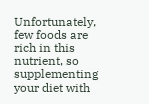Unfortunately, few foods are rich in this nutrient, so supplementing your diet with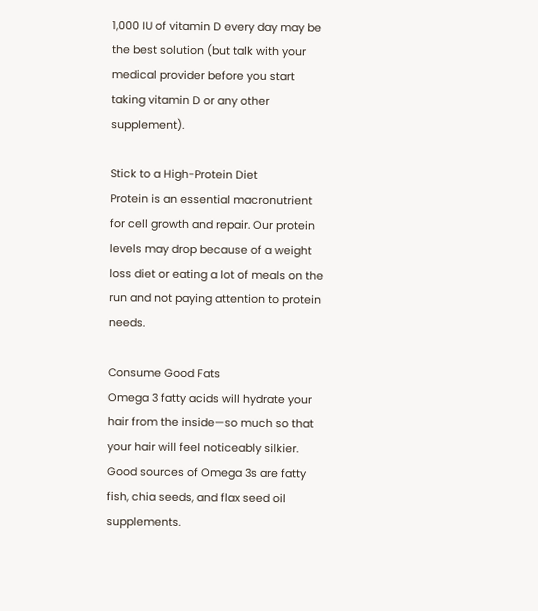1,000 IU of vitamin D every day may be the best solution (but talk with your medical provider before you start taking vitamin D or any other supplement).

Stick to a High-Protein Diet
Protein is an essential macronutrient for cell growth and repair. Our protein levels may drop because of a weight loss diet or eating a lot of meals on the run and not paying attention to protein needs.

Consume Good Fats
Omega 3 fatty acids will hydrate your hair from the inside—so much so that your hair will feel noticeably silkier. Good sources of Omega 3s are fatty fish, chia seeds, and flax seed oil supplements.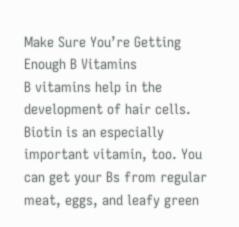Make Sure You’re Getting Enough B Vitamins
B vitamins help in the development of hair cells. Biotin is an especially important vitamin, too. You can get your Bs from regular meat, eggs, and leafy green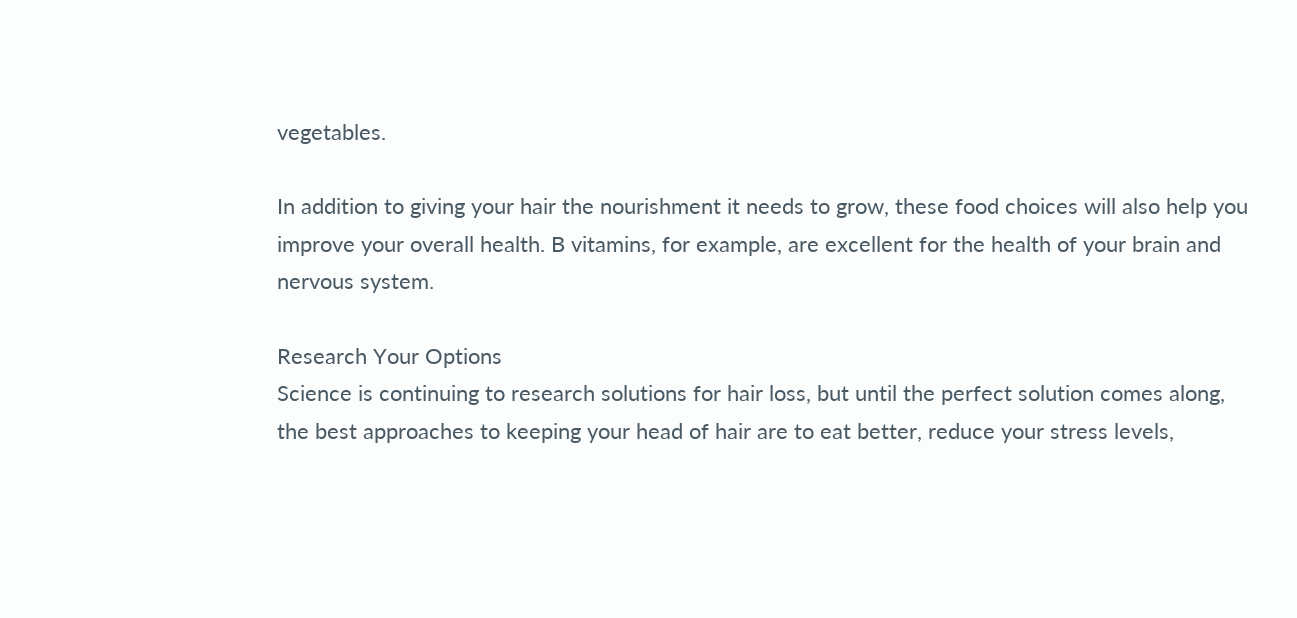vegetables.

In addition to giving your hair the nourishment it needs to grow, these food choices will also help you improve your overall health. B vitamins, for example, are excellent for the health of your brain and nervous system.

Research Your Options
Science is continuing to research solutions for hair loss, but until the perfect solution comes along, the best approaches to keeping your head of hair are to eat better, reduce your stress levels,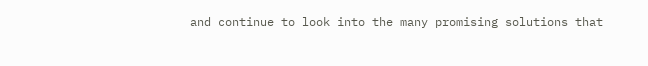and continue to look into the many promising solutions that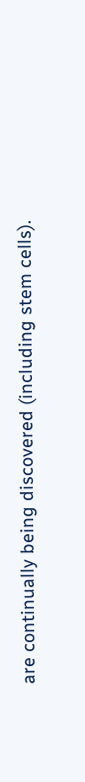are continually being discovered (including stem cells).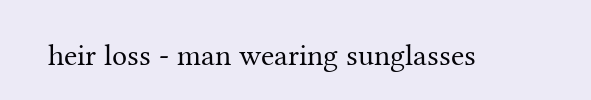heir loss - man wearing sunglasses